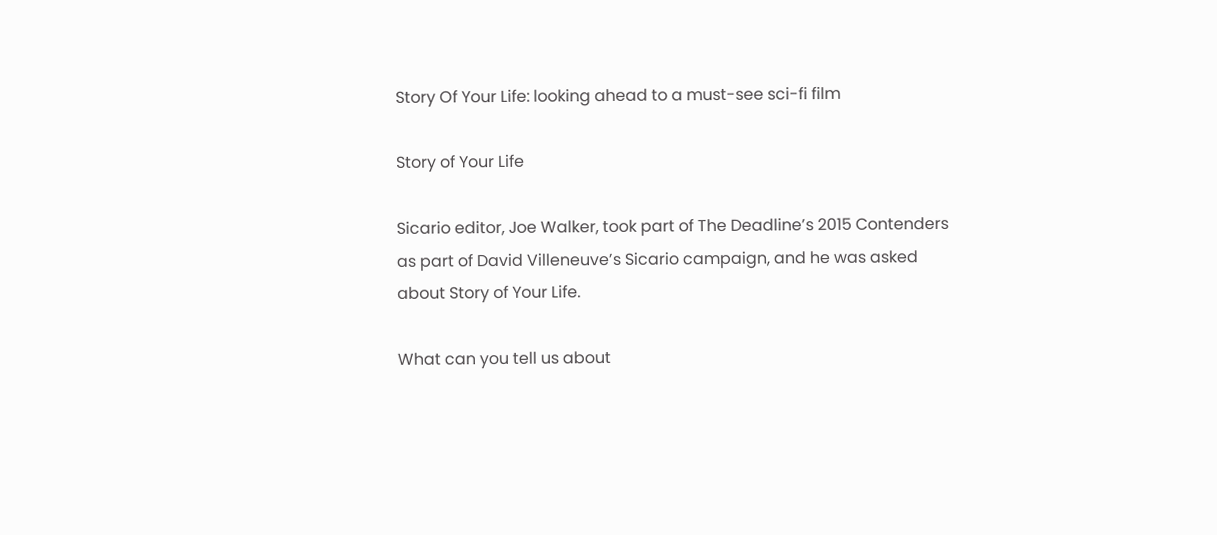Story Of Your Life: looking ahead to a must-see sci-fi film

Story of Your Life

Sicario editor, Joe Walker, took part of The Deadline’s 2015 Contenders as part of David Villeneuve’s Sicario campaign, and he was asked about Story of Your Life.

What can you tell us about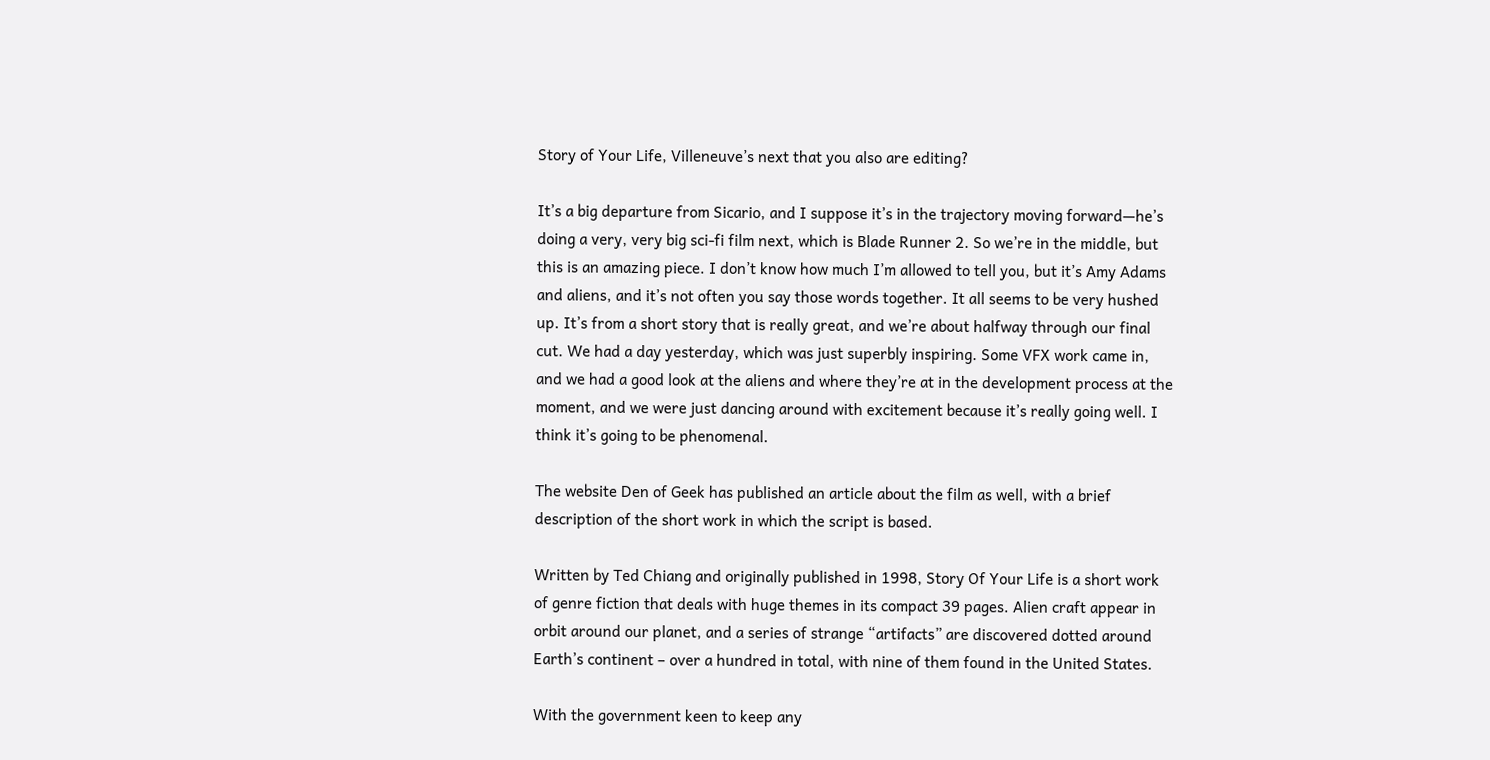Story of Your Life, Villeneuve’s next that you also are editing?

It’s a big departure from Sicario, and I suppose it’s in the trajectory moving forward—he’s doing a very, very big sci-fi film next, which is Blade Runner 2. So we’re in the middle, but this is an amazing piece. I don’t know how much I’m allowed to tell you, but it’s Amy Adams and aliens, and it’s not often you say those words together. It all seems to be very hushed up. It’s from a short story that is really great, and we’re about halfway through our final cut. We had a day yesterday, which was just superbly inspiring. Some VFX work came in, and we had a good look at the aliens and where they’re at in the development process at the moment, and we were just dancing around with excitement because it’s really going well. I think it’s going to be phenomenal.

The website Den of Geek has published an article about the film as well, with a brief description of the short work in which the script is based.

Written by Ted Chiang and originally published in 1998, Story Of Your Life is a short work of genre fiction that deals with huge themes in its compact 39 pages. Alien craft appear in orbit around our planet, and a series of strange “artifacts” are discovered dotted around Earth’s continent – over a hundred in total, with nine of them found in the United States.

With the government keen to keep any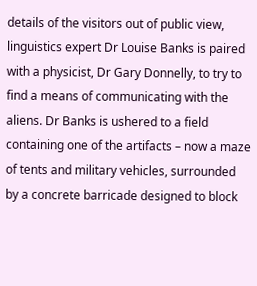details of the visitors out of public view, linguistics expert Dr Louise Banks is paired with a physicist, Dr Gary Donnelly, to try to find a means of communicating with the aliens. Dr Banks is ushered to a field containing one of the artifacts – now a maze of tents and military vehicles, surrounded by a concrete barricade designed to block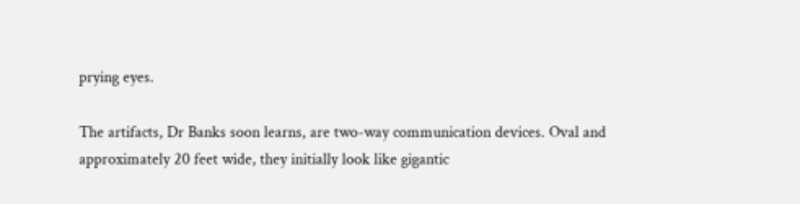prying eyes.

The artifacts, Dr Banks soon learns, are two-way communication devices. Oval and approximately 20 feet wide, they initially look like gigantic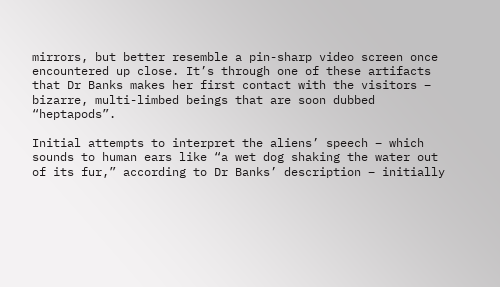mirrors, but better resemble a pin-sharp video screen once encountered up close. It’s through one of these artifacts that Dr Banks makes her first contact with the visitors – bizarre, multi-limbed beings that are soon dubbed “heptapods”.

Initial attempts to interpret the aliens’ speech – which sounds to human ears like “a wet dog shaking the water out of its fur,” according to Dr Banks’ description – initially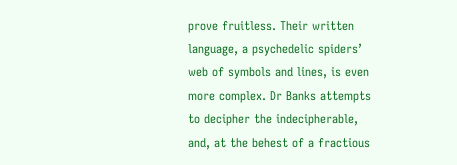prove fruitless. Their written language, a psychedelic spiders’ web of symbols and lines, is even more complex. Dr Banks attempts to decipher the indecipherable, and, at the behest of a fractious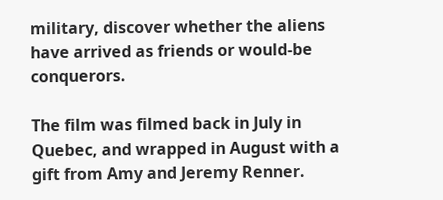military, discover whether the aliens have arrived as friends or would-be conquerors.

The film was filmed back in July in Quebec, and wrapped in August with a gift from Amy and Jeremy Renner.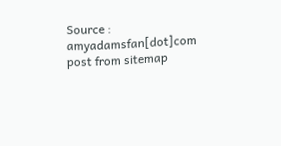Source : amyadamsfan[dot]com
post from sitemap